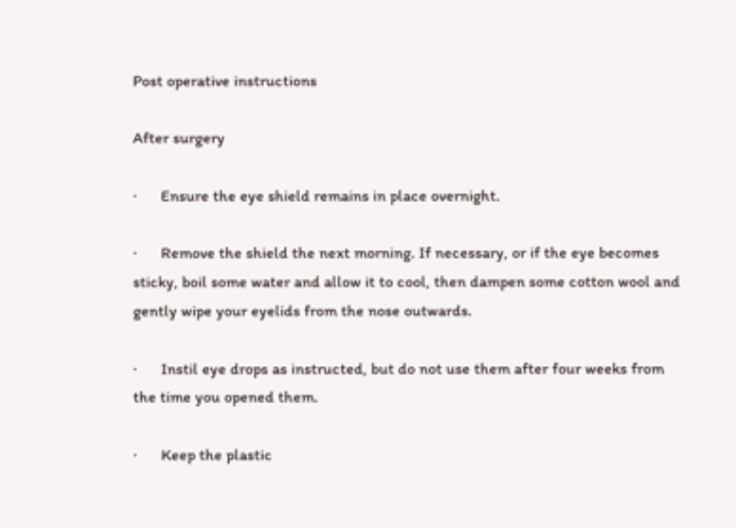Post operative instructions

After surgery

·      Ensure the eye shield remains in place overnight.

·      Remove the shield the next morning. If necessary, or if the eye becomes sticky, boil some water and allow it to cool, then dampen some cotton wool and gently wipe your eyelids from the nose outwards.

·      Instil eye drops as instructed, but do not use them after four weeks from the time you opened them.

·      Keep the plastic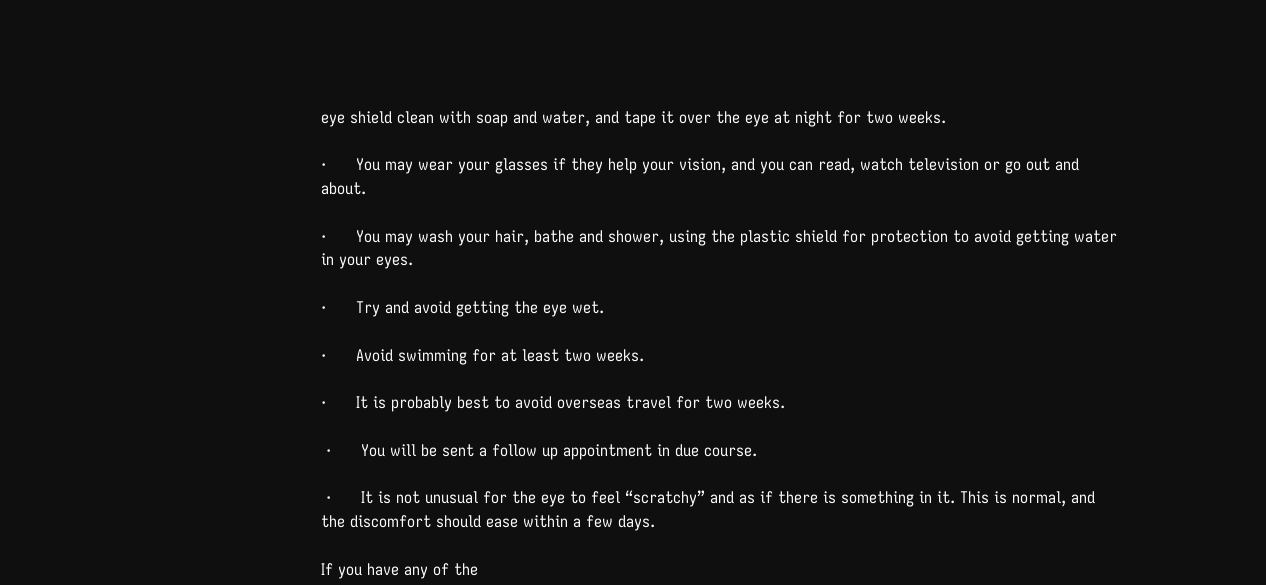eye shield clean with soap and water, and tape it over the eye at night for two weeks.

·      You may wear your glasses if they help your vision, and you can read, watch television or go out and about.

·      You may wash your hair, bathe and shower, using the plastic shield for protection to avoid getting water in your eyes.

·      Try and avoid getting the eye wet.

·      Avoid swimming for at least two weeks.

·      It is probably best to avoid overseas travel for two weeks.

 ·      You will be sent a follow up appointment in due course.

 ·      It is not unusual for the eye to feel “scratchy” and as if there is something in it. This is normal, and the discomfort should ease within a few days.

If you have any of the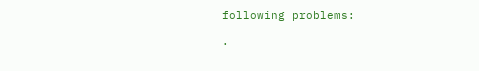following problems:

·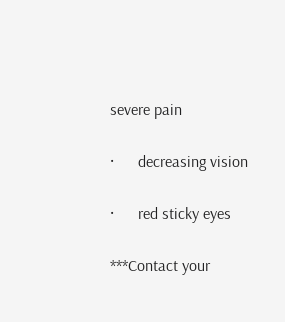severe pain

·      decreasing vision

·      red sticky eyes

***Contact your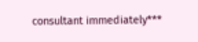consultant immediately***